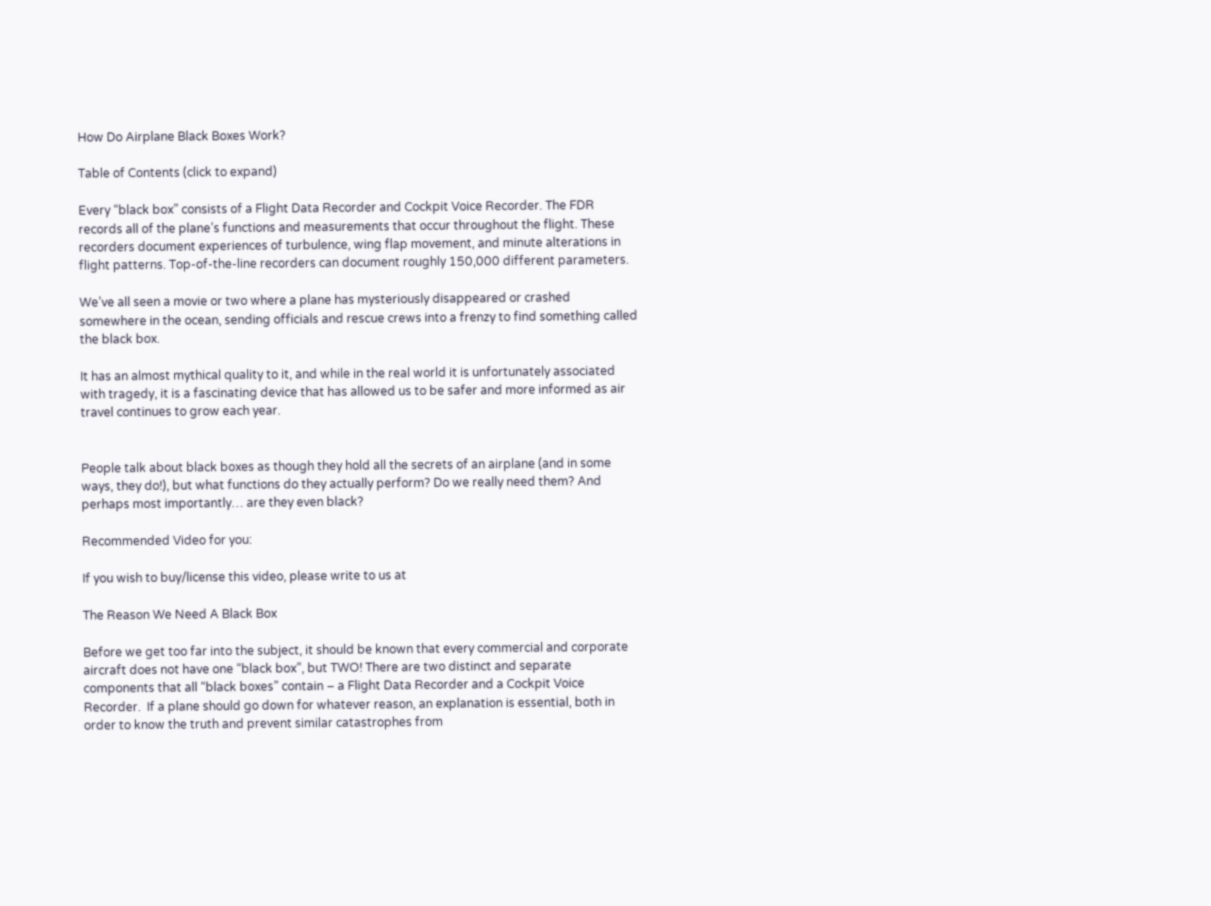How Do Airplane Black Boxes Work?

Table of Contents (click to expand)

Every “black box” consists of a Flight Data Recorder and Cockpit Voice Recorder. The FDR records all of the plane’s functions and measurements that occur throughout the flight. These recorders document experiences of turbulence, wing flap movement, and minute alterations in flight patterns. Top-of-the-line recorders can document roughly 150,000 different parameters.

We’ve all seen a movie or two where a plane has mysteriously disappeared or crashed somewhere in the ocean, sending officials and rescue crews into a frenzy to find something called the black box.

It has an almost mythical quality to it, and while in the real world it is unfortunately associated with tragedy, it is a fascinating device that has allowed us to be safer and more informed as air travel continues to grow each year.


People talk about black boxes as though they hold all the secrets of an airplane (and in some ways, they do!), but what functions do they actually perform? Do we really need them? And perhaps most importantly… are they even black?

Recommended Video for you:

If you wish to buy/license this video, please write to us at

The Reason We Need A Black Box

Before we get too far into the subject, it should be known that every commercial and corporate aircraft does not have one “black box”, but TWO! There are two distinct and separate components that all “black boxes” contain – a Flight Data Recorder and a Cockpit Voice Recorder.  If a plane should go down for whatever reason, an explanation is essential, both in order to know the truth and prevent similar catastrophes from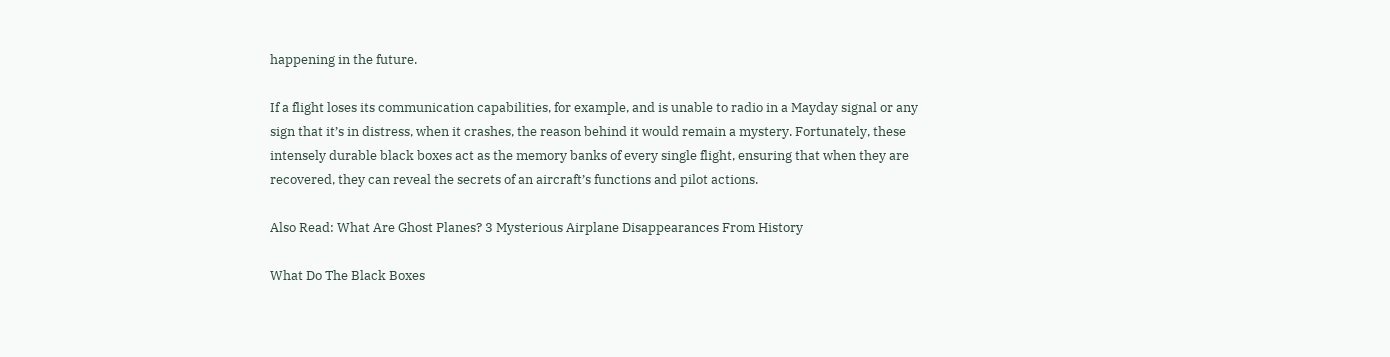happening in the future.

If a flight loses its communication capabilities, for example, and is unable to radio in a Mayday signal or any sign that it’s in distress, when it crashes, the reason behind it would remain a mystery. Fortunately, these intensely durable black boxes act as the memory banks of every single flight, ensuring that when they are recovered, they can reveal the secrets of an aircraft’s functions and pilot actions.

Also Read: What Are Ghost Planes? 3 Mysterious Airplane Disappearances From History

What Do The Black Boxes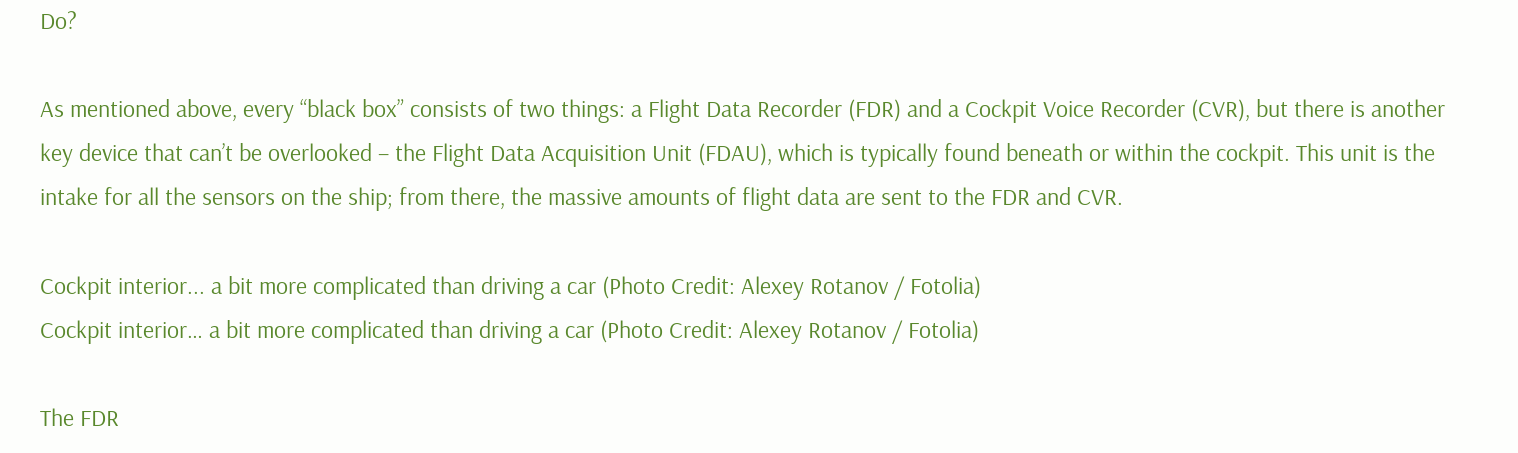Do?

As mentioned above, every “black box” consists of two things: a Flight Data Recorder (FDR) and a Cockpit Voice Recorder (CVR), but there is another key device that can’t be overlooked – the Flight Data Acquisition Unit (FDAU), which is typically found beneath or within the cockpit. This unit is the intake for all the sensors on the ship; from there, the massive amounts of flight data are sent to the FDR and CVR.

Cockpit interior... a bit more complicated than driving a car (Photo Credit: Alexey Rotanov / Fotolia)
Cockpit interior… a bit more complicated than driving a car (Photo Credit: Alexey Rotanov / Fotolia)

The FDR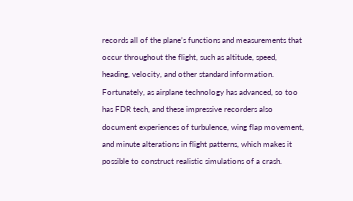records all of the plane’s functions and measurements that occur throughout the flight, such as altitude, speed, heading, velocity, and other standard information. Fortunately, as airplane technology has advanced, so too has FDR tech, and these impressive recorders also document experiences of turbulence, wing flap movement, and minute alterations in flight patterns, which makes it possible to construct realistic simulations of a crash.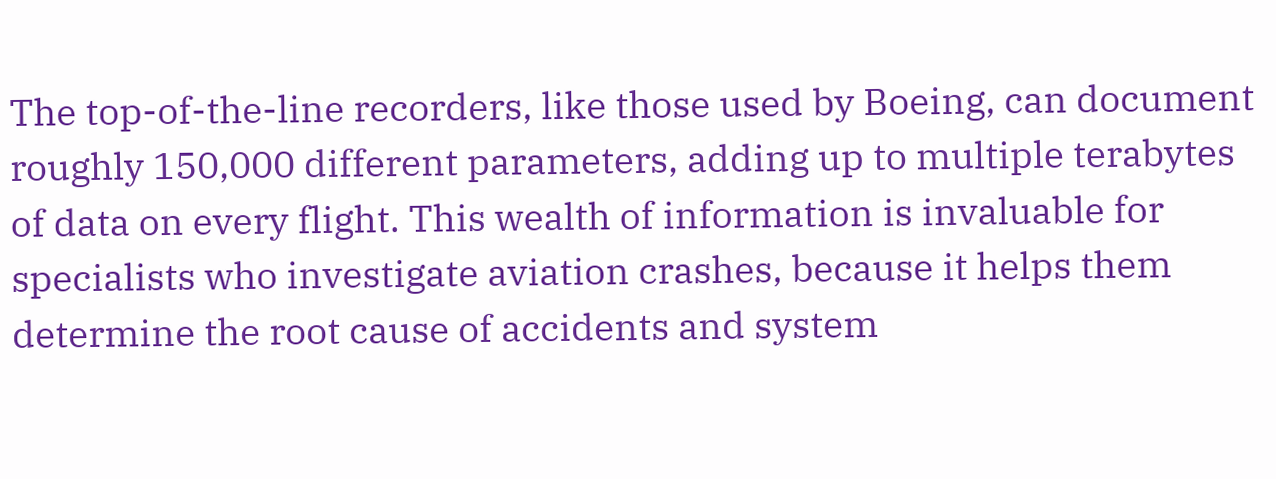The top-of-the-line recorders, like those used by Boeing, can document roughly 150,000 different parameters, adding up to multiple terabytes of data on every flight. This wealth of information is invaluable for specialists who investigate aviation crashes, because it helps them determine the root cause of accidents and system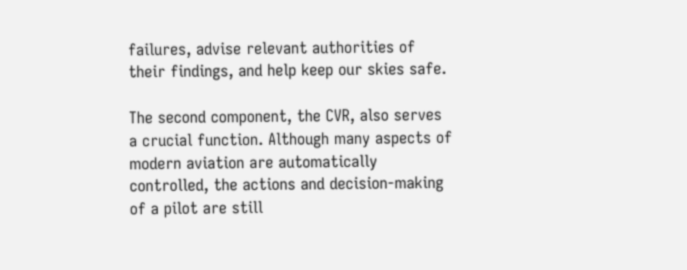failures, advise relevant authorities of their findings, and help keep our skies safe.

The second component, the CVR, also serves a crucial function. Although many aspects of modern aviation are automatically controlled, the actions and decision-making of a pilot are still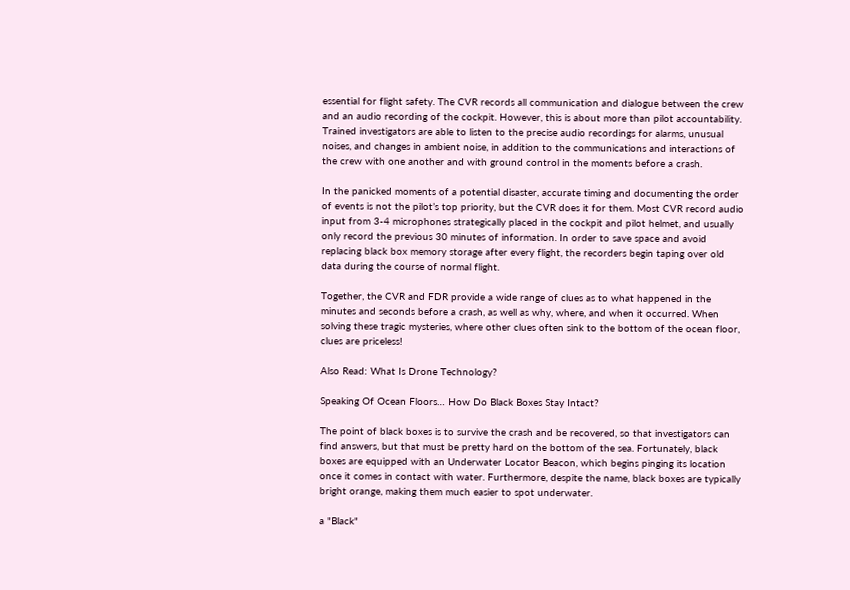essential for flight safety. The CVR records all communication and dialogue between the crew and an audio recording of the cockpit. However, this is about more than pilot accountability. Trained investigators are able to listen to the precise audio recordings for alarms, unusual noises, and changes in ambient noise, in addition to the communications and interactions of the crew with one another and with ground control in the moments before a crash.

In the panicked moments of a potential disaster, accurate timing and documenting the order of events is not the pilot’s top priority, but the CVR does it for them. Most CVR record audio input from 3-4 microphones strategically placed in the cockpit and pilot helmet, and usually only record the previous 30 minutes of information. In order to save space and avoid replacing black box memory storage after every flight, the recorders begin taping over old data during the course of normal flight.

Together, the CVR and FDR provide a wide range of clues as to what happened in the minutes and seconds before a crash, as well as why, where, and when it occurred. When solving these tragic mysteries, where other clues often sink to the bottom of the ocean floor, clues are priceless!

Also Read: What Is Drone Technology?

Speaking Of Ocean Floors… How Do Black Boxes Stay Intact?

The point of black boxes is to survive the crash and be recovered, so that investigators can find answers, but that must be pretty hard on the bottom of the sea. Fortunately, black boxes are equipped with an Underwater Locator Beacon, which begins pinging its location once it comes in contact with water. Furthermore, despite the name, black boxes are typically bright orange, making them much easier to spot underwater.

a "Black"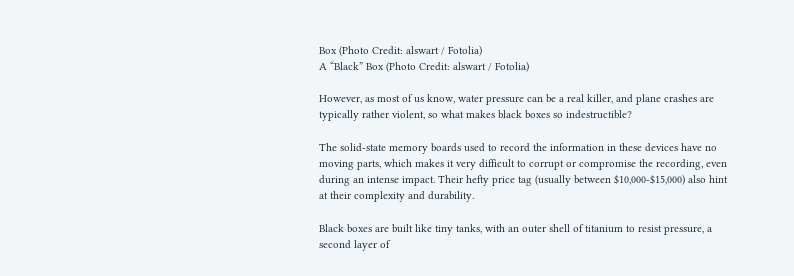Box (Photo Credit: alswart / Fotolia)
A “Black” Box (Photo Credit: alswart / Fotolia)

However, as most of us know, water pressure can be a real killer, and plane crashes are typically rather violent, so what makes black boxes so indestructible?

The solid-state memory boards used to record the information in these devices have no moving parts, which makes it very difficult to corrupt or compromise the recording, even during an intense impact. Their hefty price tag (usually between $10,000-$15,000) also hint at their complexity and durability.

Black boxes are built like tiny tanks, with an outer shell of titanium to resist pressure, a second layer of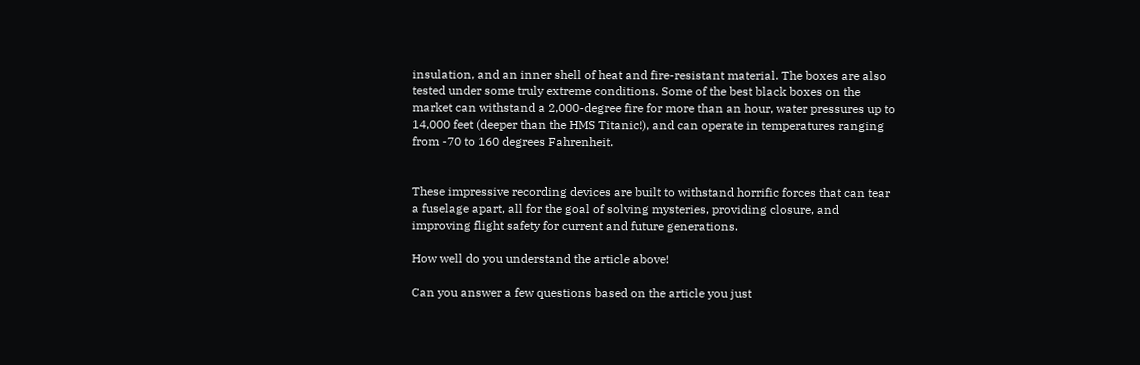insulation, and an inner shell of heat and fire-resistant material. The boxes are also tested under some truly extreme conditions. Some of the best black boxes on the market can withstand a 2,000-degree fire for more than an hour, water pressures up to 14,000 feet (deeper than the HMS Titanic!), and can operate in temperatures ranging from -70 to 160 degrees Fahrenheit.


These impressive recording devices are built to withstand horrific forces that can tear a fuselage apart, all for the goal of solving mysteries, providing closure, and improving flight safety for current and future generations.

How well do you understand the article above!

Can you answer a few questions based on the article you just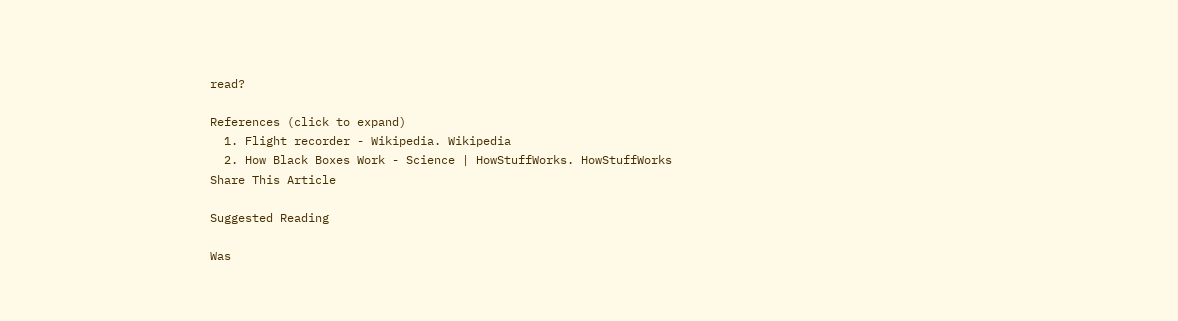read?

References (click to expand)
  1. Flight recorder - Wikipedia. Wikipedia
  2. How Black Boxes Work - Science | HowStuffWorks. HowStuffWorks
Share This Article

Suggested Reading

Was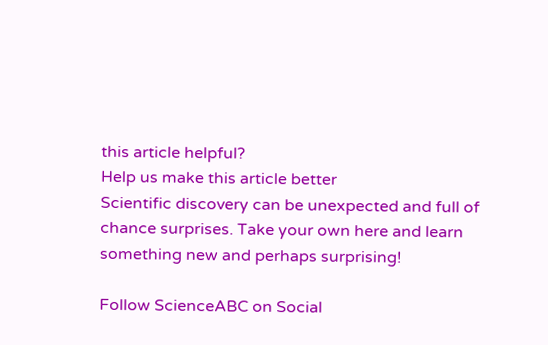this article helpful?
Help us make this article better
Scientific discovery can be unexpected and full of chance surprises. Take your own here and learn something new and perhaps surprising!

Follow ScienceABC on Social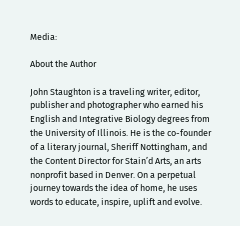Media:

About the Author

John Staughton is a traveling writer, editor, publisher and photographer who earned his English and Integrative Biology degrees from the University of Illinois. He is the co-founder of a literary journal, Sheriff Nottingham, and the Content Director for Stain’d Arts, an arts nonprofit based in Denver. On a perpetual journey towards the idea of home, he uses words to educate, inspire, uplift and evolve.